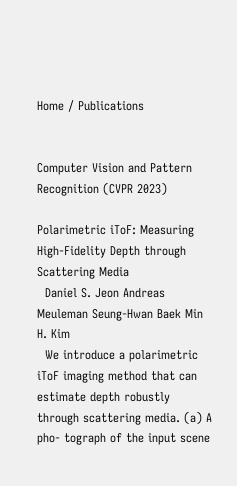Home / Publications


Computer Vision and Pattern Recognition (CVPR 2023)

Polarimetric iToF: Measuring High-Fidelity Depth through Scattering Media
  Daniel S. Jeon Andreas Meuleman Seung-Hwan Baek Min H. Kim
  We introduce a polarimetric iToF imaging method that can estimate depth robustly through scattering media. (a) A pho- tograph of the input scene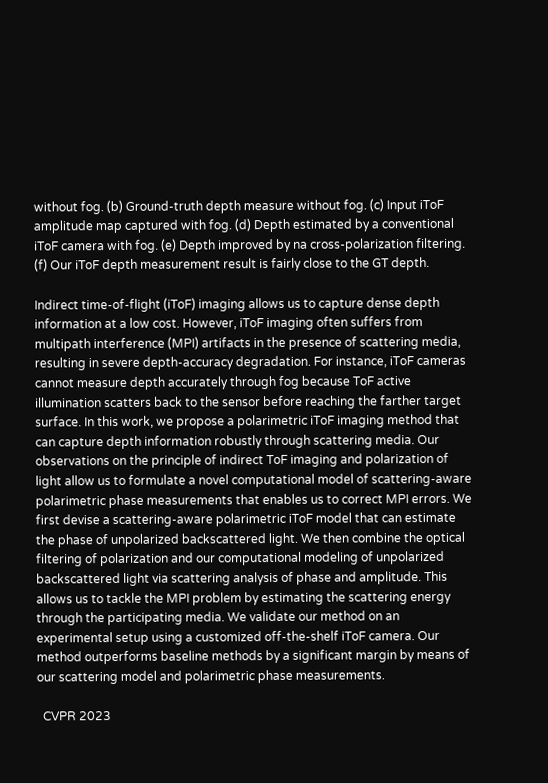without fog. (b) Ground-truth depth measure without fog. (c) Input iToF amplitude map captured with fog. (d) Depth estimated by a conventional iToF camera with fog. (e) Depth improved by na cross-polarization filtering. (f) Our iToF depth measurement result is fairly close to the GT depth.

Indirect time-of-flight (iToF) imaging allows us to capture dense depth information at a low cost. However, iToF imaging often suffers from multipath interference (MPI) artifacts in the presence of scattering media, resulting in severe depth-accuracy degradation. For instance, iToF cameras cannot measure depth accurately through fog because ToF active illumination scatters back to the sensor before reaching the farther target surface. In this work, we propose a polarimetric iToF imaging method that can capture depth information robustly through scattering media. Our observations on the principle of indirect ToF imaging and polarization of light allow us to formulate a novel computational model of scattering-aware polarimetric phase measurements that enables us to correct MPI errors. We first devise a scattering-aware polarimetric iToF model that can estimate the phase of unpolarized backscattered light. We then combine the optical filtering of polarization and our computational modeling of unpolarized backscattered light via scattering analysis of phase and amplitude. This allows us to tackle the MPI problem by estimating the scattering energy through the participating media. We validate our method on an experimental setup using a customized off-the-shelf iToF camera. Our method outperforms baseline methods by a significant margin by means of our scattering model and polarimetric phase measurements.

  CVPR 2023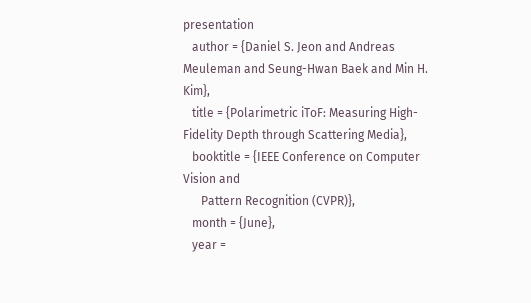presentation
   author = {Daniel S. Jeon and Andreas Meuleman and Seung-Hwan Baek and Min H. Kim},
   title = {Polarimetric iToF: Measuring High-Fidelity Depth through Scattering Media},
   booktitle = {IEEE Conference on Computer Vision and
      Pattern Recognition (CVPR)},
   month = {June},
   year =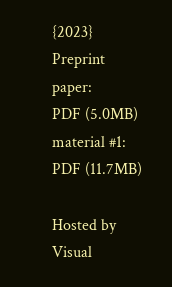{2023}
Preprint paper:
PDF (5.0MB)
material #1:
PDF (11.7MB)

Hosted by Visual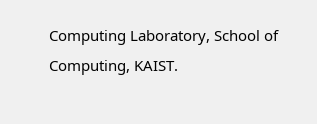Computing Laboratory, School of Computing, KAIST.